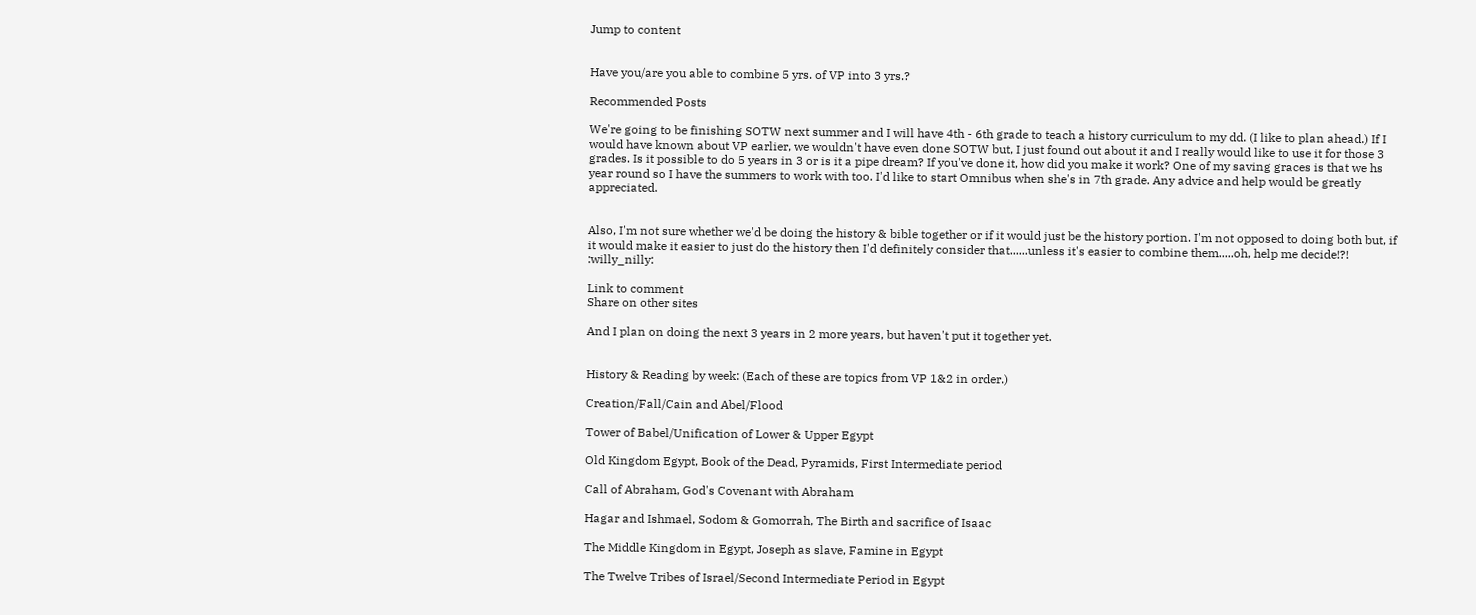Jump to content


Have you/are you able to combine 5 yrs. of VP into 3 yrs.?

Recommended Posts

We're going to be finishing SOTW next summer and I will have 4th - 6th grade to teach a history curriculum to my dd. (I like to plan ahead.) If I would have known about VP earlier, we wouldn't have even done SOTW but, I just found out about it and I really would like to use it for those 3 grades. Is it possible to do 5 years in 3 or is it a pipe dream? If you've done it, how did you make it work? One of my saving graces is that we hs year round so I have the summers to work with too. I'd like to start Omnibus when she's in 7th grade. Any advice and help would be greatly appreciated.


Also, I'm not sure whether we'd be doing the history & bible together or if it would just be the history portion. I'm not opposed to doing both but, if it would make it easier to just do the history then I'd definitely consider that......unless it's easier to combine them.....oh, help me decide!?! :willy_nilly:

Link to comment
Share on other sites

And I plan on doing the next 3 years in 2 more years, but haven't put it together yet.


History & Reading by week: (Each of these are topics from VP 1&2 in order.)

Creation/Fall/Cain and Abel/Flood

Tower of Babel/Unification of Lower & Upper Egypt

Old Kingdom Egypt, Book of the Dead, Pyramids, First Intermediate period

Call of Abraham, God's Covenant with Abraham

Hagar and Ishmael, Sodom & Gomorrah, The Birth and sacrifice of Isaac

The Middle Kingdom in Egypt, Joseph as slave, Famine in Egypt

The Twelve Tribes of Israel/Second Intermediate Period in Egypt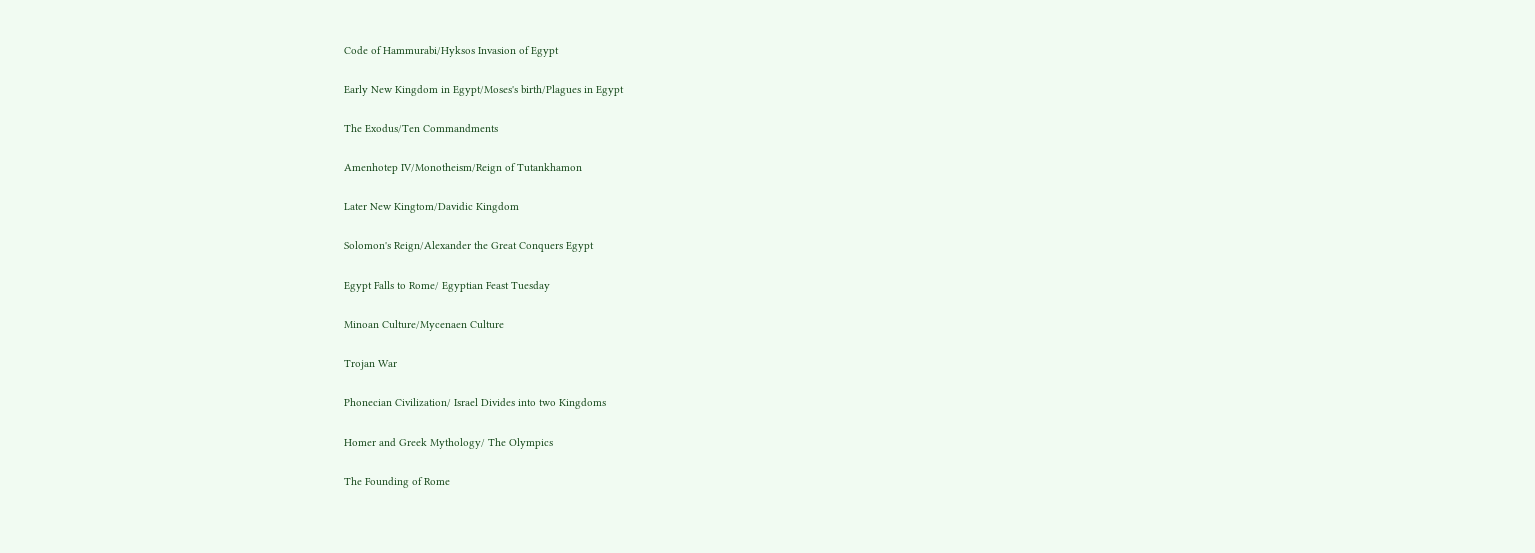Code of Hammurabi/Hyksos Invasion of Egypt

Early New Kingdom in Egypt/Moses's birth/Plagues in Egypt

The Exodus/Ten Commandments

Amenhotep IV/Monotheism/Reign of Tutankhamon

Later New Kingtom/Davidic Kingdom

Solomon's Reign/Alexander the Great Conquers Egypt

Egypt Falls to Rome/ Egyptian Feast Tuesday

Minoan Culture/Mycenaen Culture

Trojan War

Phonecian Civilization/ Israel Divides into two Kingdoms

Homer and Greek Mythology/ The Olympics

The Founding of Rome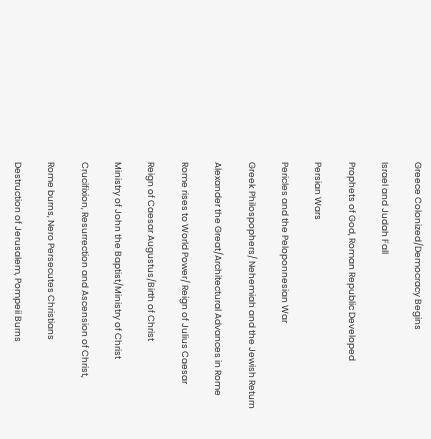Greece Colonized/Democracy Begins

Israel and Judah Fall

Prophets of God, Roman Republic Developed

Persian Wars

Pericles and the Peloponnesian War

Greek Philospophers/ Nehemiah and the Jewish Return

Alexander the Great/Architectural Advances in Rome

Rome rises to World Power/ Reign of Julius Caesar

Reign of Caesar Augustus/Birth of Christ

Ministry of John the Baptist/Ministry of Christ

Crucifixion, Resurrection and Ascension of Christ,

Rome burns, Nero Persecutes Christians

Destruction of Jerusalem, Pompeii Burns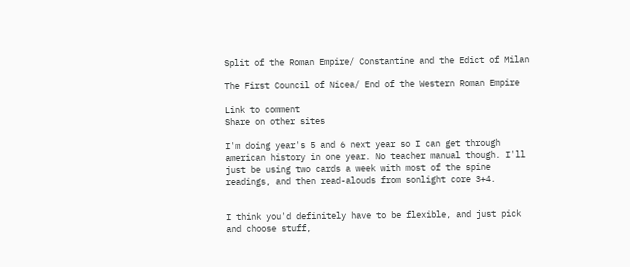Split of the Roman Empire/ Constantine and the Edict of Milan

The First Council of Nicea/ End of the Western Roman Empire

Link to comment
Share on other sites

I'm doing year's 5 and 6 next year so I can get through american history in one year. No teacher manual though. I'll just be using two cards a week with most of the spine readings, and then read-alouds from sonlight core 3+4.


I think you'd definitely have to be flexible, and just pick and choose stuff,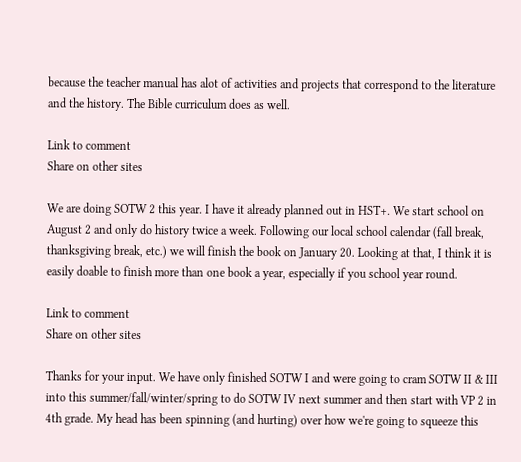because the teacher manual has alot of activities and projects that correspond to the literature and the history. The Bible curriculum does as well.

Link to comment
Share on other sites

We are doing SOTW 2 this year. I have it already planned out in HST+. We start school on August 2 and only do history twice a week. Following our local school calendar (fall break, thanksgiving break, etc.) we will finish the book on January 20. Looking at that, I think it is easily doable to finish more than one book a year, especially if you school year round.

Link to comment
Share on other sites

Thanks for your input. We have only finished SOTW I and were going to cram SOTW II & III into this summer/fall/winter/spring to do SOTW IV next summer and then start with VP 2 in 4th grade. My head has been spinning (and hurting) over how we're going to squeeze this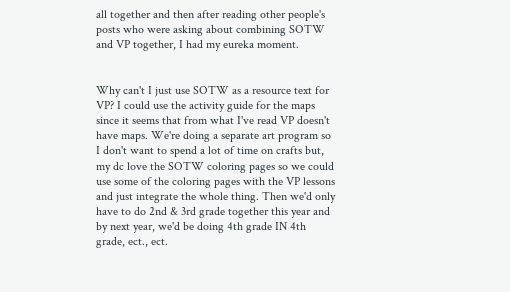all together and then after reading other people's posts who were asking about combining SOTW and VP together, I had my eureka moment.


Why can't I just use SOTW as a resource text for VP? I could use the activity guide for the maps since it seems that from what I've read VP doesn't have maps. We're doing a separate art program so I don't want to spend a lot of time on crafts but, my dc love the SOTW coloring pages so we could use some of the coloring pages with the VP lessons and just integrate the whole thing. Then we'd only have to do 2nd & 3rd grade together this year and by next year, we'd be doing 4th grade IN 4th grade, ect., ect.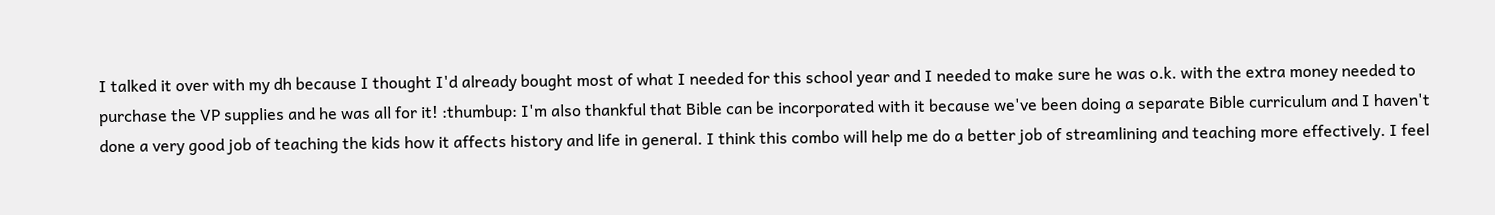I talked it over with my dh because I thought I'd already bought most of what I needed for this school year and I needed to make sure he was o.k. with the extra money needed to purchase the VP supplies and he was all for it! :thumbup: I'm also thankful that Bible can be incorporated with it because we've been doing a separate Bible curriculum and I haven't done a very good job of teaching the kids how it affects history and life in general. I think this combo will help me do a better job of streamlining and teaching more effectively. I feel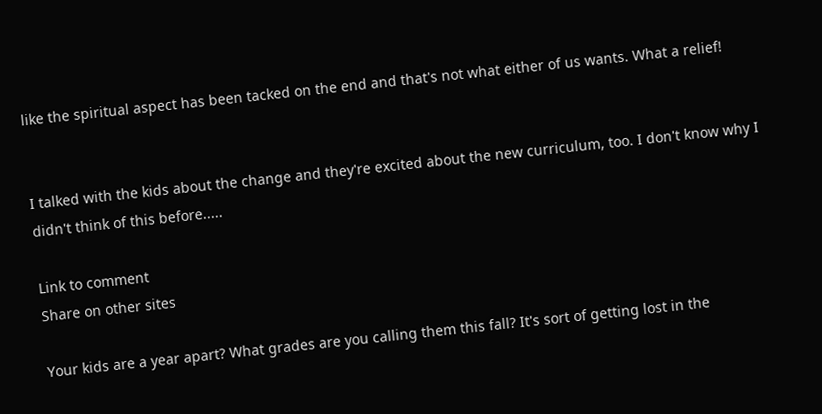like the spiritual aspect has been tacked on the end and that's not what either of us wants. What a relief!


I talked with the kids about the change and they're excited about the new curriculum, too. I don't know why I didn't think of this before.....

Link to comment
Share on other sites

Your kids are a year apart? What grades are you calling them this fall? It's sort of getting lost in the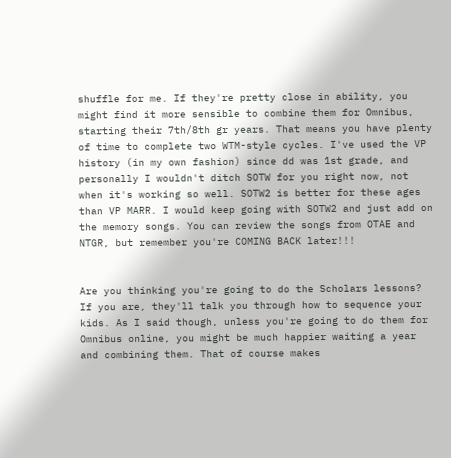shuffle for me. If they're pretty close in ability, you might find it more sensible to combine them for Omnibus, starting their 7th/8th gr years. That means you have plenty of time to complete two WTM-style cycles. I've used the VP history (in my own fashion) since dd was 1st grade, and personally I wouldn't ditch SOTW for you right now, not when it's working so well. SOTW2 is better for these ages than VP MARR. I would keep going with SOTW2 and just add on the memory songs. You can review the songs from OTAE and NTGR, but remember you're COMING BACK later!!!


Are you thinking you're going to do the Scholars lessons? If you are, they'll talk you through how to sequence your kids. As I said though, unless you're going to do them for Omnibus online, you might be much happier waiting a year and combining them. That of course makes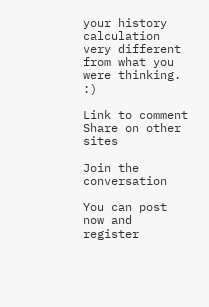your history calculation very different from what you were thinking. :)

Link to comment
Share on other sites

Join the conversation

You can post now and register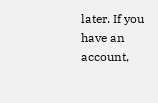later. If you have an account,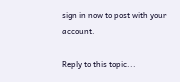sign in now to post with your account.

Reply to this topic...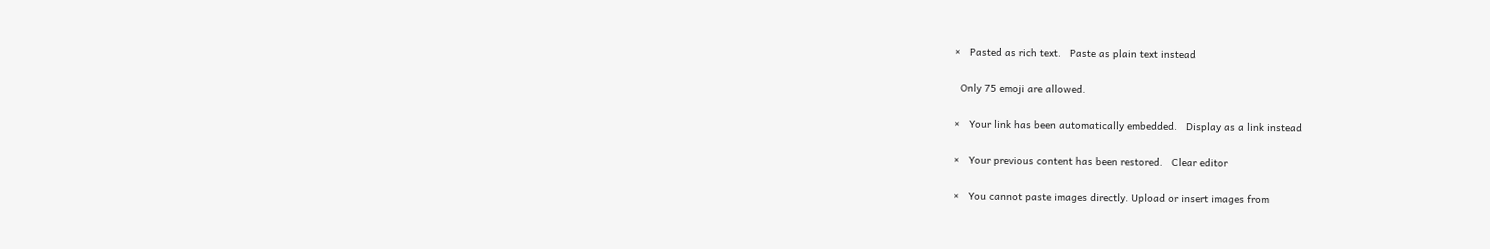×   Pasted as rich text.   Paste as plain text instead

  Only 75 emoji are allowed.

×   Your link has been automatically embedded.   Display as a link instead

×   Your previous content has been restored.   Clear editor

×   You cannot paste images directly. Upload or insert images from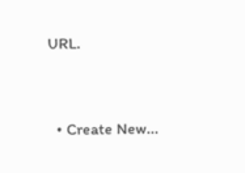URL.


  • Create New...